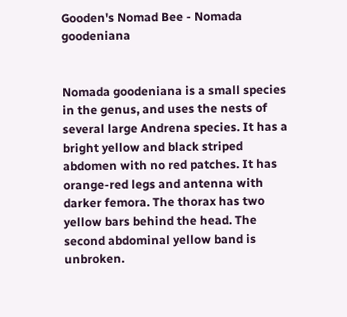Gooden's Nomad Bee - Nomada goodeniana


Nomada goodeniana is a small species in the genus, and uses the nests of several large Andrena species. It has a bright yellow and black striped abdomen with no red patches. It has orange-red legs and antenna with darker femora. The thorax has two yellow bars behind the head. The second abdominal yellow band is unbroken.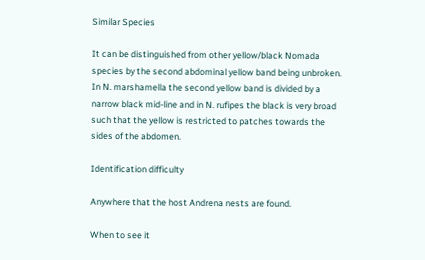Similar Species

It can be distinguished from other yellow/black Nomada species by the second abdominal yellow band being unbroken. In N. marshamella the second yellow band is divided by a narrow black mid-line and in N. rufipes the black is very broad such that the yellow is restricted to patches towards the sides of the abdomen.

Identification difficulty

Anywhere that the host Andrena nests are found.

When to see it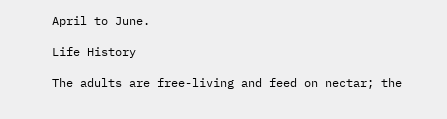April to June.

Life History

The adults are free-living and feed on nectar; the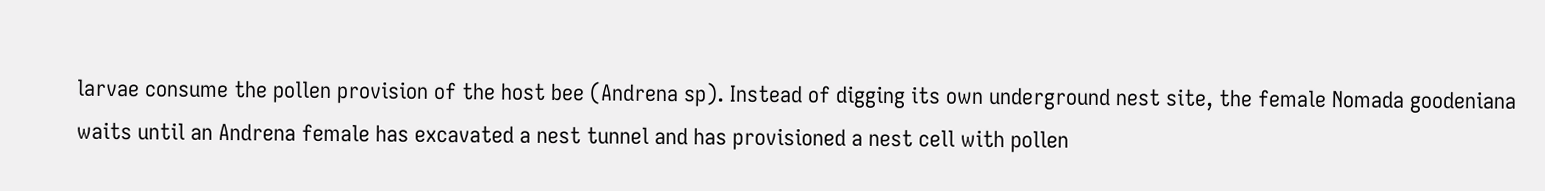larvae consume the pollen provision of the host bee (Andrena sp). Instead of digging its own underground nest site, the female Nomada goodeniana waits until an Andrena female has excavated a nest tunnel and has provisioned a nest cell with pollen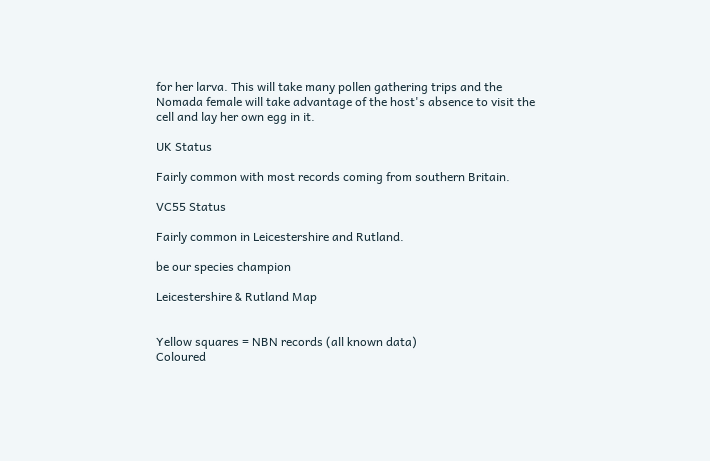for her larva. This will take many pollen gathering trips and the Nomada female will take advantage of the host's absence to visit the cell and lay her own egg in it.

UK Status

Fairly common with most records coming from southern Britain.

VC55 Status

Fairly common in Leicestershire and Rutland.

be our species champion

Leicestershire & Rutland Map


Yellow squares = NBN records (all known data)
Coloured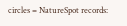circles = NatureSpot records: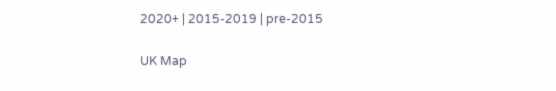2020+ | 2015-2019 | pre-2015

UK Map